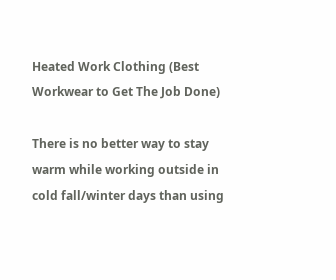Heated Work Clothing (Best Workwear to Get The Job Done)

There is no better way to stay warm while working outside in cold fall/winter days than using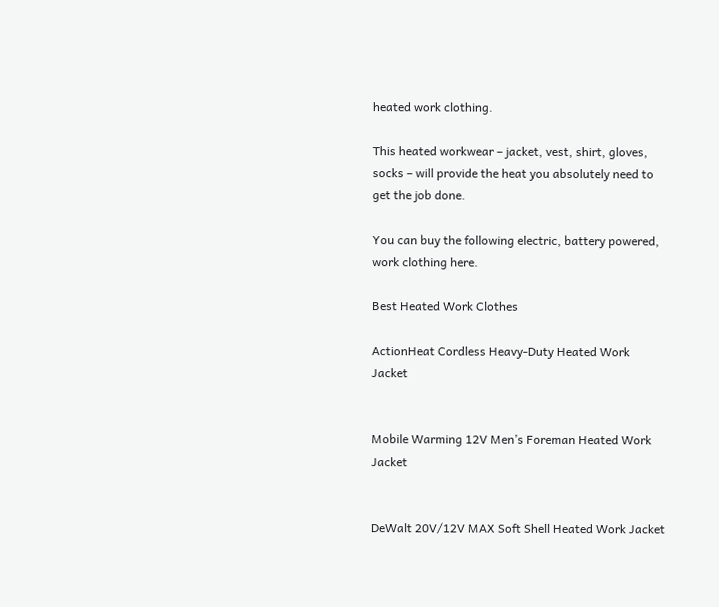heated work clothing.

This heated workwear – jacket, vest, shirt, gloves, socks – will provide the heat you absolutely need to get the job done.

You can buy the following electric, battery powered, work clothing here.

Best Heated Work Clothes

ActionHeat Cordless Heavy-Duty Heated Work Jacket


Mobile Warming 12V Men’s Foreman Heated Work Jacket


DeWalt 20V/12V MAX Soft Shell Heated Work Jacket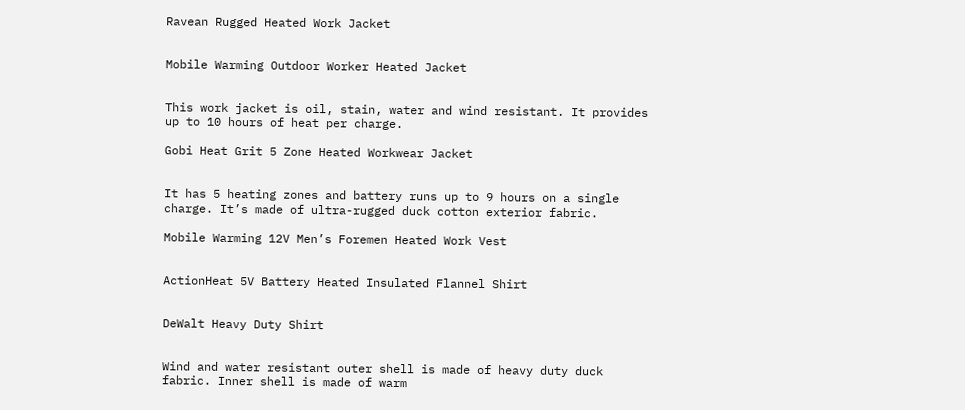Ravean Rugged Heated Work Jacket


Mobile Warming Outdoor Worker Heated Jacket


This work jacket is oil, stain, water and wind resistant. It provides up to 10 hours of heat per charge.

Gobi Heat Grit 5 Zone Heated Workwear Jacket


It has 5 heating zones and battery runs up to 9 hours on a single charge. It’s made of ultra-rugged duck cotton exterior fabric.

Mobile Warming 12V Men’s Foremen Heated Work Vest


ActionHeat 5V Battery Heated Insulated Flannel Shirt


DeWalt Heavy Duty Shirt


Wind and water resistant outer shell is made of heavy duty duck fabric. Inner shell is made of warm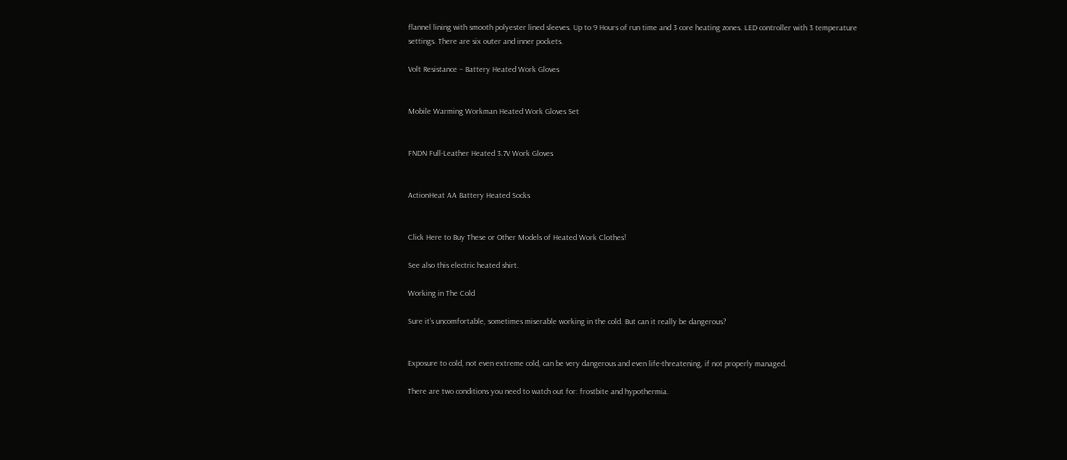flannel lining with smooth polyester lined sleeves. Up to 9 Hours of run time and 3 core heating zones. LED controller with 3 temperature settings. There are six outer and inner pockets.

Volt Resistance – Battery Heated Work Gloves


Mobile Warming Workman Heated Work Gloves Set


FNDN Full-Leather Heated 3.7V Work Gloves


ActionHeat AA Battery Heated Socks


Click Here to Buy These or Other Models of Heated Work Clothes!

See also this electric heated shirt.

Working in The Cold

Sure it’s uncomfortable, sometimes miserable working in the cold. But can it really be dangerous?


Exposure to cold, not even extreme cold, can be very dangerous and even life-threatening, if not properly managed.

There are two conditions you need to watch out for: frostbite and hypothermia.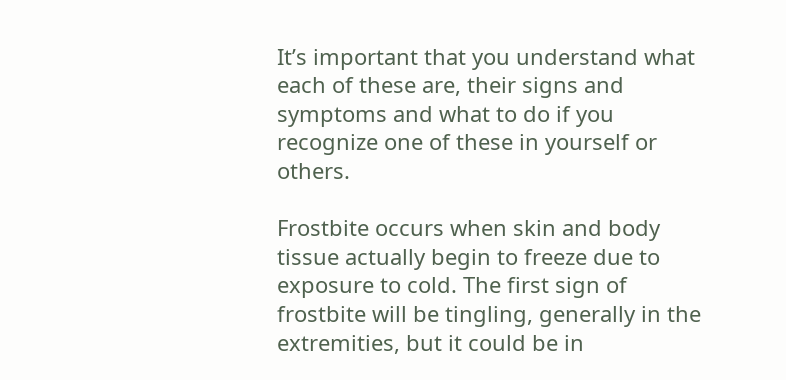It’s important that you understand what each of these are, their signs and symptoms and what to do if you recognize one of these in yourself or others.

Frostbite occurs when skin and body tissue actually begin to freeze due to exposure to cold. The first sign of frostbite will be tingling, generally in the extremities, but it could be in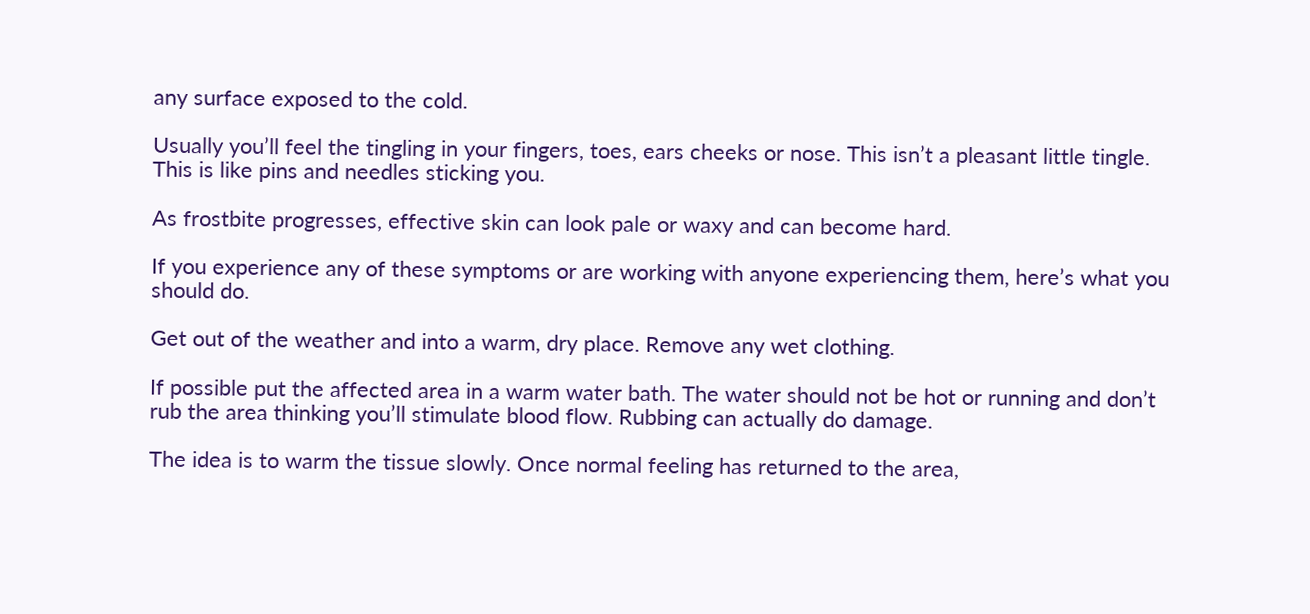any surface exposed to the cold.

Usually you’ll feel the tingling in your fingers, toes, ears cheeks or nose. This isn’t a pleasant little tingle. This is like pins and needles sticking you.

As frostbite progresses, effective skin can look pale or waxy and can become hard.

If you experience any of these symptoms or are working with anyone experiencing them, here’s what you should do.

Get out of the weather and into a warm, dry place. Remove any wet clothing.

If possible put the affected area in a warm water bath. The water should not be hot or running and don’t rub the area thinking you’ll stimulate blood flow. Rubbing can actually do damage.

The idea is to warm the tissue slowly. Once normal feeling has returned to the area,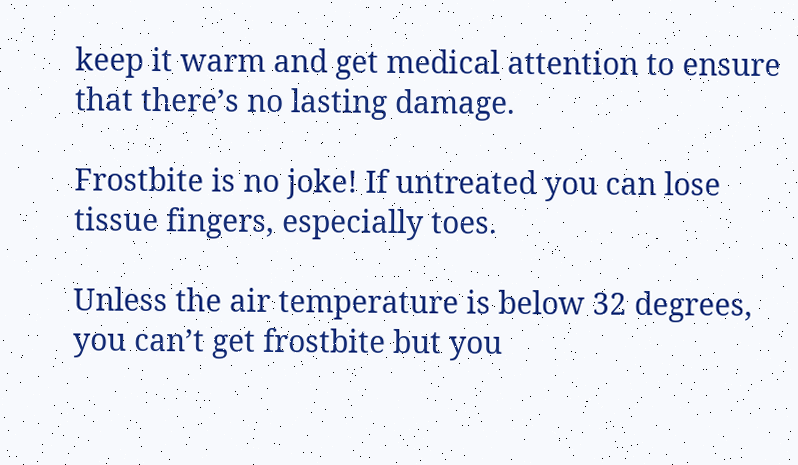keep it warm and get medical attention to ensure that there’s no lasting damage.

Frostbite is no joke! If untreated you can lose tissue fingers, especially toes.

Unless the air temperature is below 32 degrees, you can’t get frostbite but you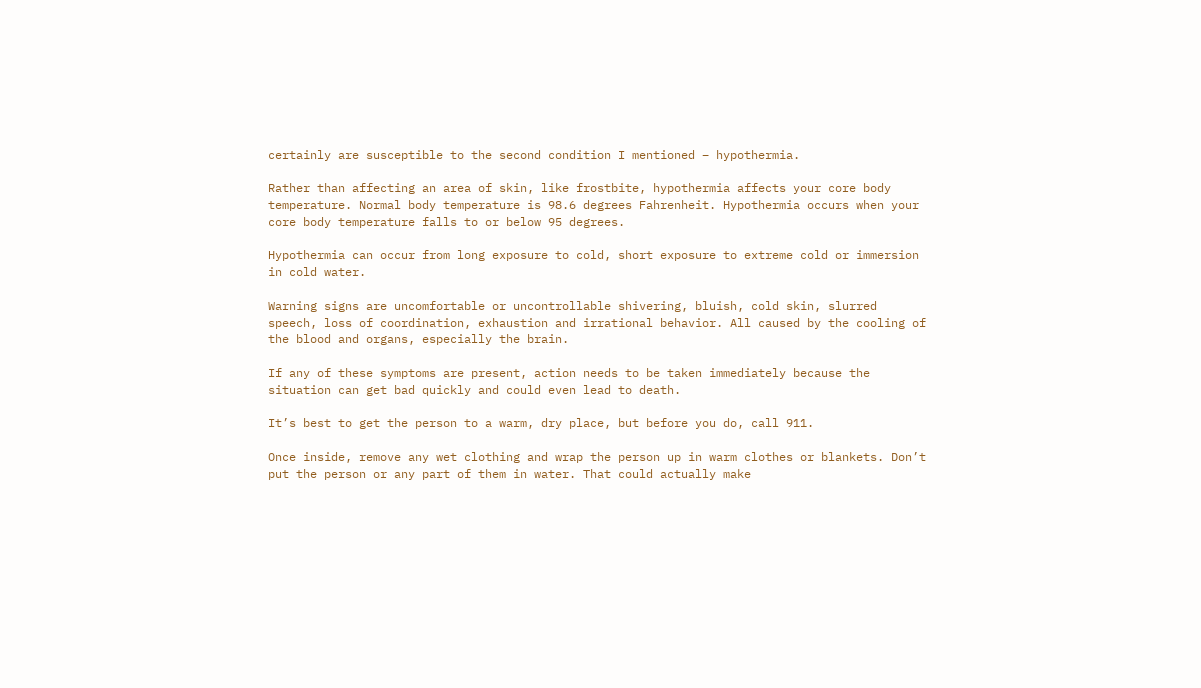certainly are susceptible to the second condition I mentioned – hypothermia.

Rather than affecting an area of skin, like frostbite, hypothermia affects your core body temperature. Normal body temperature is 98.6 degrees Fahrenheit. Hypothermia occurs when your core body temperature falls to or below 95 degrees.

Hypothermia can occur from long exposure to cold, short exposure to extreme cold or immersion in cold water.

Warning signs are uncomfortable or uncontrollable shivering, bluish, cold skin, slurred speech, loss of coordination, exhaustion and irrational behavior. All caused by the cooling of the blood and organs, especially the brain.

If any of these symptoms are present, action needs to be taken immediately because the situation can get bad quickly and could even lead to death.

It’s best to get the person to a warm, dry place, but before you do, call 911.

Once inside, remove any wet clothing and wrap the person up in warm clothes or blankets. Don’t put the person or any part of them in water. That could actually make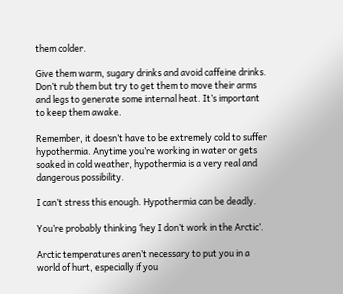them colder.

Give them warm, sugary drinks and avoid caffeine drinks. Don’t rub them but try to get them to move their arms and legs to generate some internal heat. It’s important to keep them awake.

Remember, it doesn’t have to be extremely cold to suffer hypothermia. Anytime you’re working in water or gets soaked in cold weather, hypothermia is a very real and dangerous possibility.

I can’t stress this enough. Hypothermia can be deadly.

You’re probably thinking ‘hey I don’t work in the Arctic’.

Arctic temperatures aren’t necessary to put you in a world of hurt, especially if you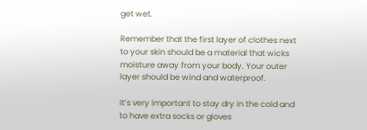get wet.

Remember that the first layer of clothes next to your skin should be a material that wicks moisture away from your body. Your outer layer should be wind and waterproof.

It’s very important to stay dry in the cold and to have extra socks or gloves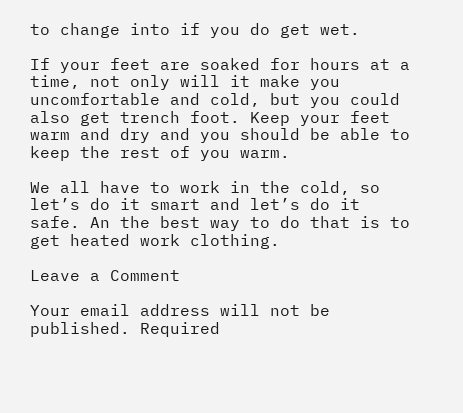to change into if you do get wet.

If your feet are soaked for hours at a time, not only will it make you uncomfortable and cold, but you could also get trench foot. Keep your feet warm and dry and you should be able to keep the rest of you warm.

We all have to work in the cold, so let’s do it smart and let’s do it safe. An the best way to do that is to get heated work clothing.

Leave a Comment

Your email address will not be published. Required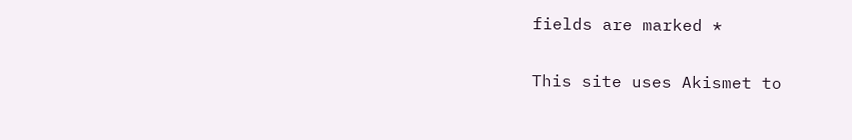fields are marked *

This site uses Akismet to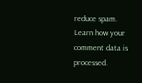reduce spam. Learn how your comment data is processed.